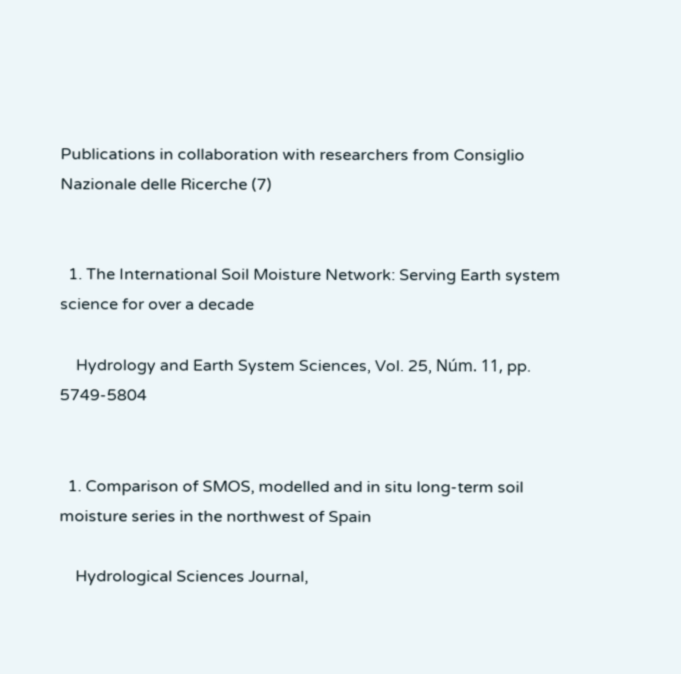Publications in collaboration with researchers from Consiglio Nazionale delle Ricerche (7)


  1. The International Soil Moisture Network: Serving Earth system science for over a decade

    Hydrology and Earth System Sciences, Vol. 25, Núm. 11, pp. 5749-5804


  1. Comparison of SMOS, modelled and in situ long-term soil moisture series in the northwest of Spain

    Hydrological Sciences Journal,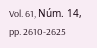Vol. 61, Núm. 14, pp. 2610-2625